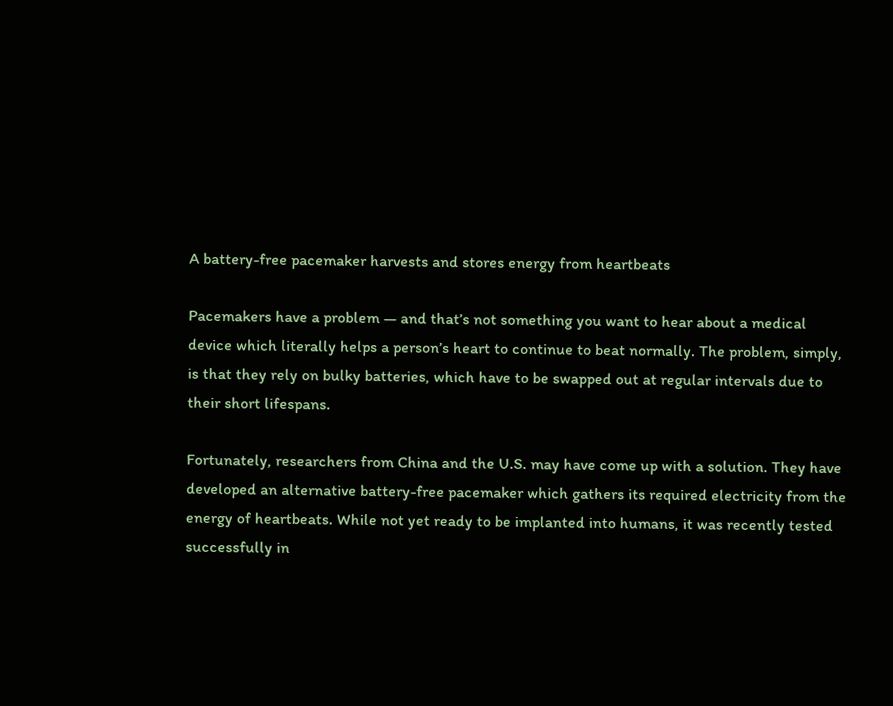A battery-free pacemaker harvests and stores energy from heartbeats

Pacemakers have a problem — and that’s not something you want to hear about a medical device which literally helps a person’s heart to continue to beat normally. The problem, simply, is that they rely on bulky batteries, which have to be swapped out at regular intervals due to their short lifespans.

Fortunately, researchers from China and the U.S. may have come up with a solution. They have developed an alternative battery-free pacemaker which gathers its required electricity from the energy of heartbeats. While not yet ready to be implanted into humans, it was recently tested successfully in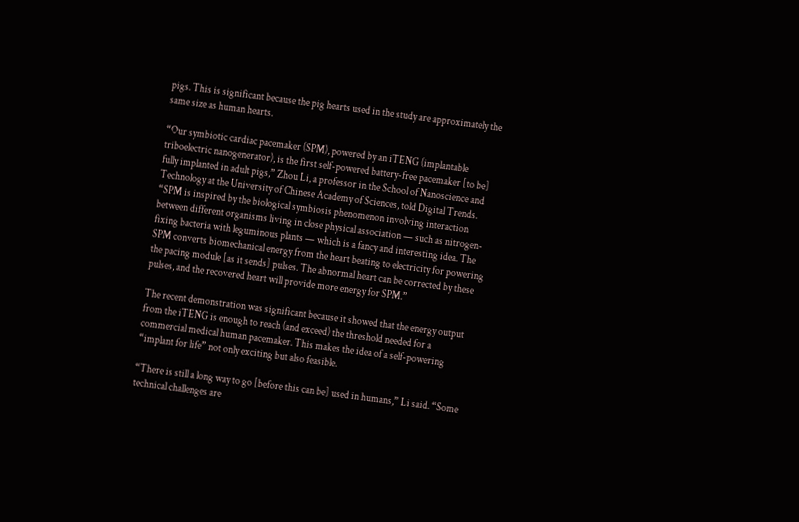pigs. This is significant because the pig hearts used in the study are approximately the same size as human hearts.

“Our symbiotic cardiac pacemaker (SPM), powered by an iTENG (implantable triboelectric nanogenerator), is the first self-powered battery-free pacemaker [to be] fully implanted in adult pigs,” Zhou Li, a professor in the School of Nanoscience and Technology at the University of Chinese Academy of Sciences, told Digital Trends. “SPM is inspired by the biological symbiosis phenomenon involving interaction between different organisms living in close physical association — such as nitrogen-fixing bacteria with leguminous plants — which is a fancy and interesting idea. The SPM converts biomechanical energy from the heart beating to electricity for powering the pacing module [as it sends] pulses. The abnormal heart can be corrected by these pulses, and the recovered heart will provide more energy for SPM.”

The recent demonstration was significant because it showed that the energy output from the iTENG is enough to reach (and exceed) the threshold needed for a commercial medical human pacemaker. This makes the idea of a self-powering “implant for life” not only exciting but also feasible.

“There is still a long way to go [before this can be] used in humans,” Li said. “Some technical challenges are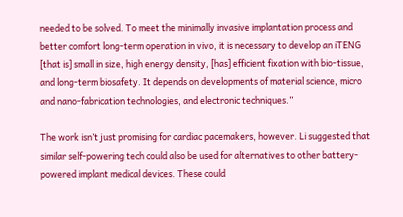needed to be solved. To meet the minimally invasive implantation process and better comfort long-term operation in vivo, it is necessary to develop an iTENG [that is] small in size, high energy density, [has] efficient fixation with bio-tissue, and long-term biosafety. It depends on developments of material science, micro and nano-fabrication technologies, and electronic techniques.”

The work isn’t just promising for cardiac pacemakers, however. Li suggested that similar self-powering tech could also be used for alternatives to other battery-powered implant medical devices. These could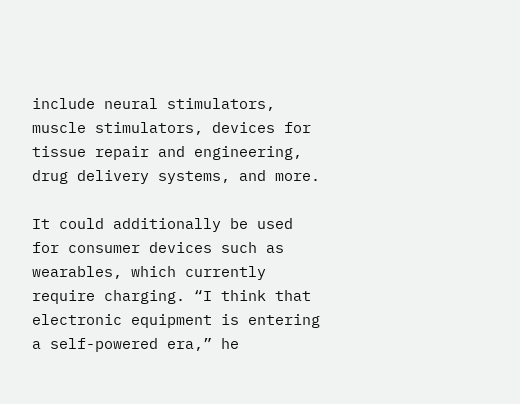include neural stimulators, muscle stimulators, devices for tissue repair and engineering, drug delivery systems, and more.

It could additionally be used for consumer devices such as wearables, which currently require charging. “I think that electronic equipment is entering a self-powered era,” he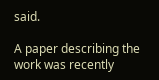said.

A paper describing the work was recently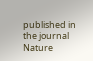published in the journal Nature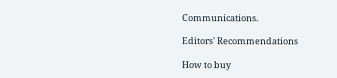Communications.

Editors' Recommendations

How to buy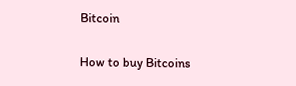Bitcoin

How to buy Bitcoins